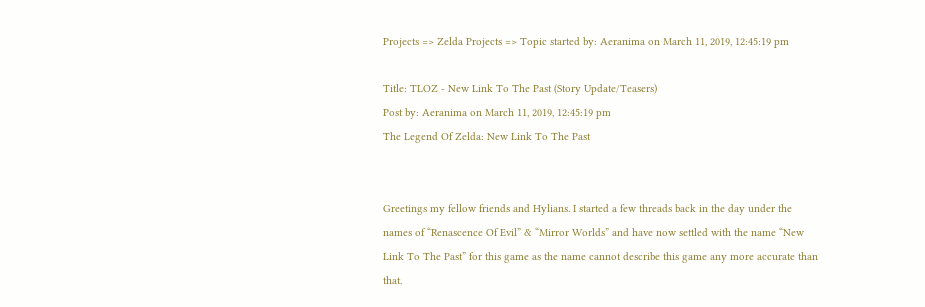Projects => Zelda Projects => Topic started by: Aeranima on March 11, 2019, 12:45:19 pm

Title: TLOZ - New Link To The Past (Story Update/Teasers)
Post by: Aeranima on March 11, 2019, 12:45:19 pm
The Legend Of Zelda: New Link To The Past


Greetings my fellow friends and Hylians. I started a few threads back in the day under the names of “Renascence Of Evil” & “Mirror Worlds” and have now settled with the name “New Link To The Past” for this game as the name cannot describe this game any more accurate than that.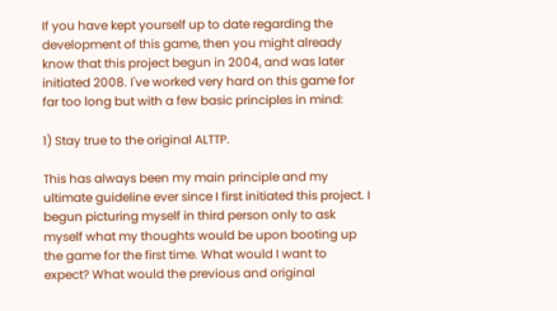If you have kept yourself up to date regarding the development of this game, then you might already know that this project begun in 2004, and was later initiated 2008. I've worked very hard on this game for far too long but with a few basic principles in mind:

1) Stay true to the original ALTTP.

This has always been my main principle and my ultimate guideline ever since I first initiated this project. I begun picturing myself in third person only to ask myself what my thoughts would be upon booting up the game for the first time. What would I want to expect? What would the previous and original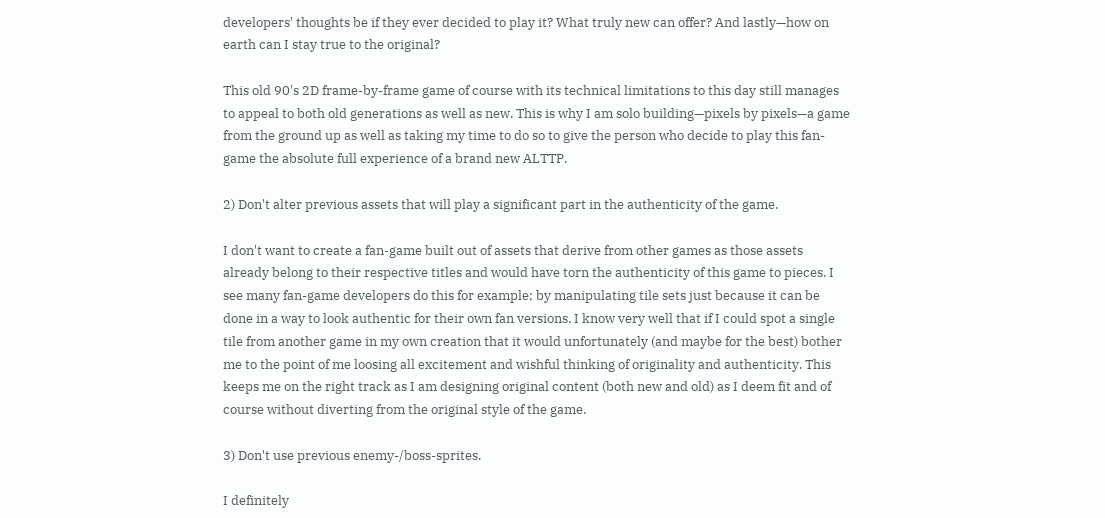developers' thoughts be if they ever decided to play it? What truly new can offer? And lastly—how on earth can I stay true to the original?

This old 90's 2D frame-by-frame game of course with its technical limitations to this day still manages to appeal to both old generations as well as new. This is why I am solo building—pixels by pixels—a game from the ground up as well as taking my time to do so to give the person who decide to play this fan-game the absolute full experience of a brand new ALTTP.

2) Don't alter previous assets that will play a significant part in the authenticity of the game.

I don't want to create a fan-game built out of assets that derive from other games as those assets already belong to their respective titles and would have torn the authenticity of this game to pieces. I see many fan-game developers do this for example; by manipulating tile sets just because it can be done in a way to look authentic for their own fan versions. I know very well that if I could spot a single tile from another game in my own creation that it would unfortunately (and maybe for the best) bother me to the point of me loosing all excitement and wishful thinking of originality and authenticity. This keeps me on the right track as I am designing original content (both new and old) as I deem fit and of course without diverting from the original style of the game.

3) Don't use previous enemy-/boss-sprites.

I definitely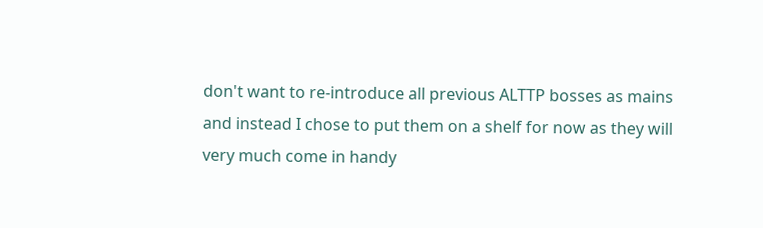don't want to re-introduce all previous ALTTP bosses as mains and instead I chose to put them on a shelf for now as they will very much come in handy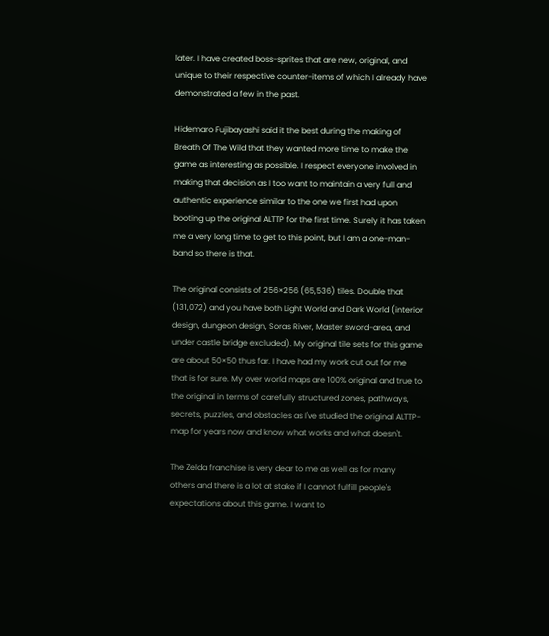later. I have created boss-sprites that are new, original, and unique to their respective counter-items of which I already have demonstrated a few in the past.

Hidemaro Fujibayashi said it the best during the making of Breath Of The Wild that they wanted more time to make the game as interesting as possible. I respect everyone involved in making that decision as I too want to maintain a very full and authentic experience similar to the one we first had upon booting up the original ALTTP for the first time. Surely it has taken me a very long time to get to this point, but I am a one-man-band so there is that.

The original consists of 256×256 (65,536) tiles. Double that (131,072) and you have both Light World and Dark World (interior design, dungeon design, Soras River, Master sword-area, and under castle bridge excluded). My original tile sets for this game are about 50×50 thus far. I have had my work cut out for me that is for sure. My over world maps are 100% original and true to the original in terms of carefully structured zones, pathways, secrets, puzzles, and obstacles as I've studied the original ALTTP-map for years now and know what works and what doesn't.

The Zelda franchise is very dear to me as well as for many others and there is a lot at stake if I cannot fulfill people's expectations about this game. I want to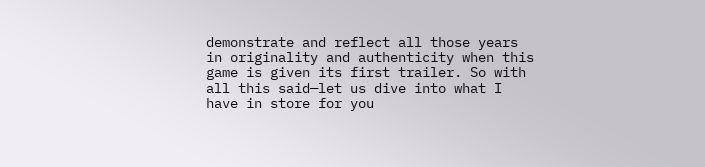demonstrate and reflect all those years in originality and authenticity when this game is given its first trailer. So with all this said—let us dive into what I have in store for you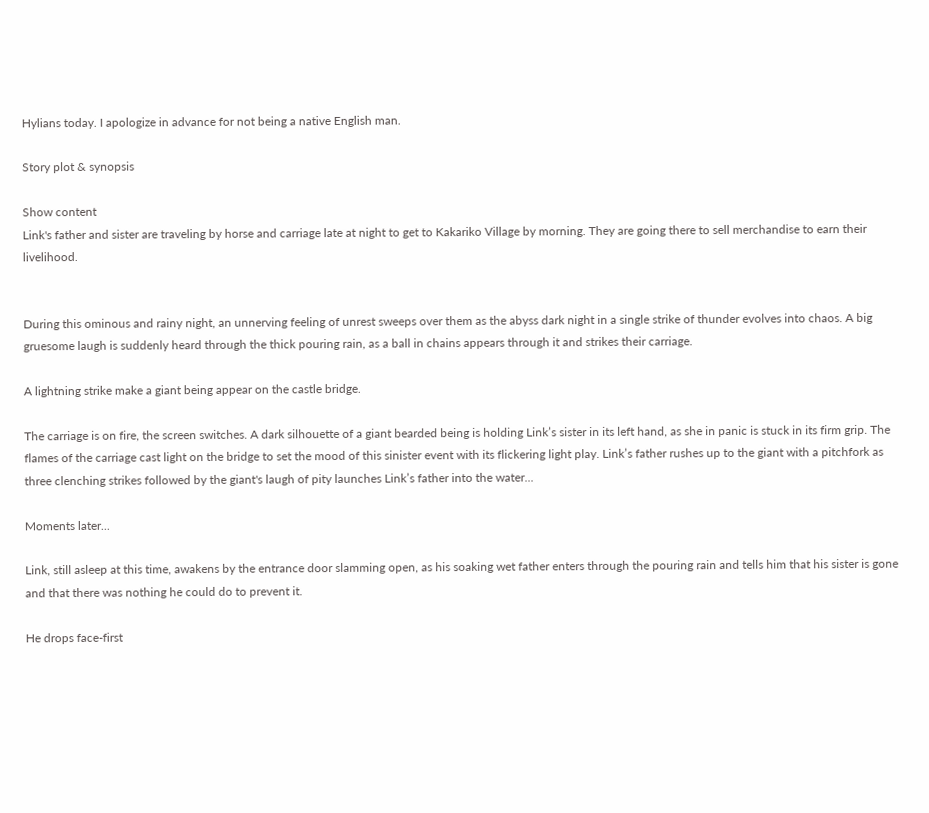Hylians today. I apologize in advance for not being a native English man.

Story plot & synopsis

Show content
Link's father and sister are traveling by horse and carriage late at night to get to Kakariko Village by morning. They are going there to sell merchandise to earn their livelihood.


During this ominous and rainy night, an unnerving feeling of unrest sweeps over them as the abyss dark night in a single strike of thunder evolves into chaos. A big gruesome laugh is suddenly heard through the thick pouring rain, as a ball in chains appears through it and strikes their carriage.

A lightning strike make a giant being appear on the castle bridge.

The carriage is on fire, the screen switches. A dark silhouette of a giant bearded being is holding Link’s sister in its left hand, as she in panic is stuck in its firm grip. The flames of the carriage cast light on the bridge to set the mood of this sinister event with its flickering light play. Link’s father rushes up to the giant with a pitchfork as three clenching strikes followed by the giant's laugh of pity launches Link’s father into the water...

Moments later...

Link, still asleep at this time, awakens by the entrance door slamming open, as his soaking wet father enters through the pouring rain and tells him that his sister is gone and that there was nothing he could do to prevent it.

He drops face-first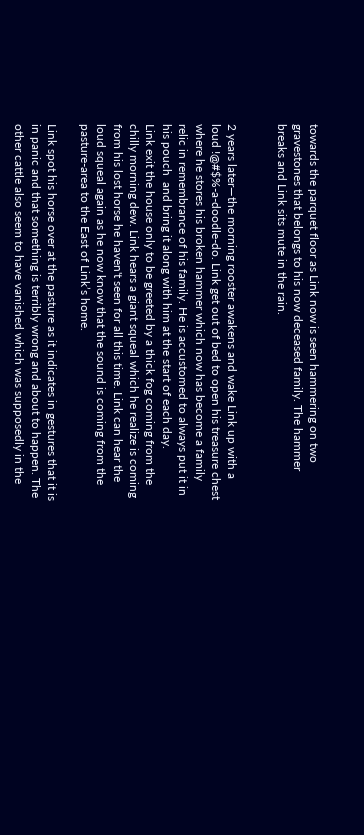towards the parquet floor as Link now is seen hammering on two gravestones that belongs to his now deceased family. The hammer breaks and Link sits mute in the rain.


2 years later—the morning rooster awakens and wake Link up with a loud !@#$%-a-doodle-do. Link get out of bed to open his treasure chest where he stores his broken hammer which now has become a family relic in remembrance of his family. He is accustomed to always put it in his pouch  and bring it along with him at the start of each day.
Link exit the house only to be greeted by a thick fog coming from the chilly morning dew. Link hears a giant squeal which he realize is coming from his lost horse he haven't seen for all this time. Link can hear the loud squeal again as he now know that the sound is coming from the pasture-area to the East of Link’s home.

Link spot his horse over at the pasture as it indicates in gestures that it is in panic and that something is terribly wrong and about to happen. The other cattle also seem to have vanished which was supposedly in the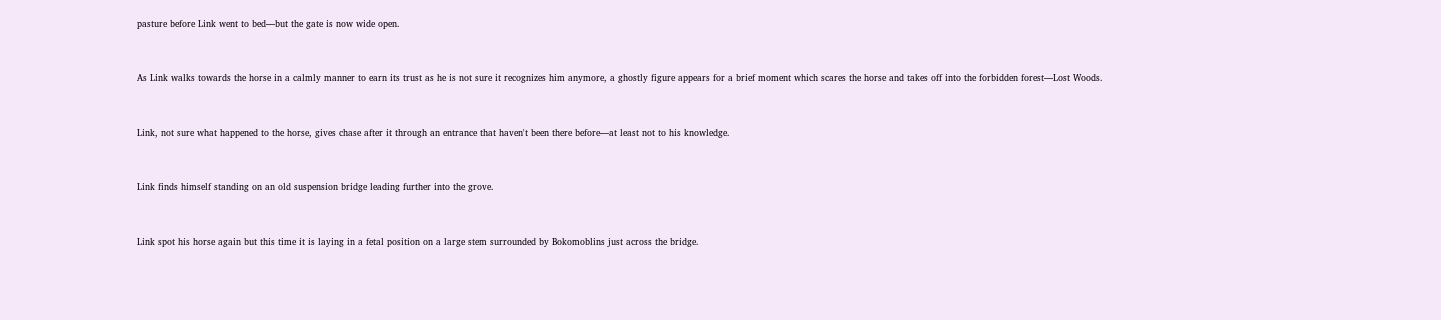pasture before Link went to bed—but the gate is now wide open.


As Link walks towards the horse in a calmly manner to earn its trust as he is not sure it recognizes him anymore, a ghostly figure appears for a brief moment which scares the horse and takes off into the forbidden forest—Lost Woods.


Link, not sure what happened to the horse, gives chase after it through an entrance that haven't been there before—at least not to his knowledge.


Link finds himself standing on an old suspension bridge leading further into the grove.


Link spot his horse again but this time it is laying in a fetal position on a large stem surrounded by Bokomoblins just across the bridge.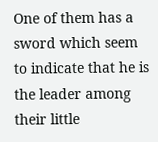One of them has a sword which seem to indicate that he is the leader among their little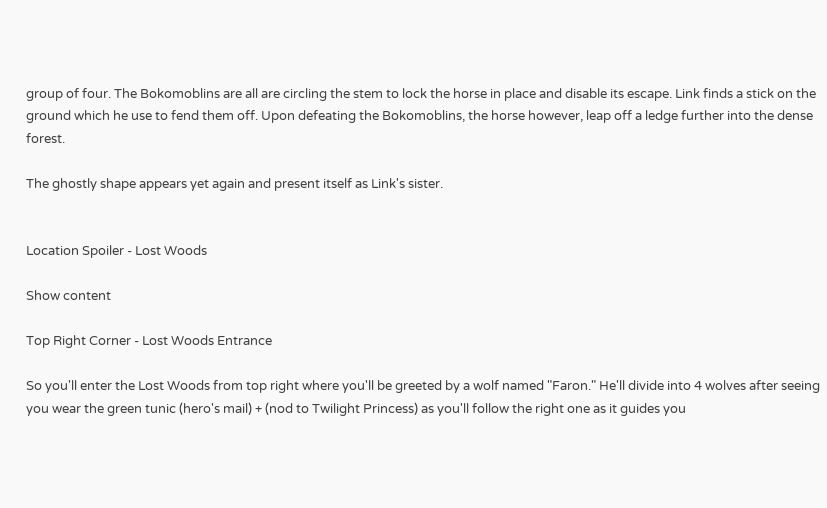group of four. The Bokomoblins are all are circling the stem to lock the horse in place and disable its escape. Link finds a stick on the ground which he use to fend them off. Upon defeating the Bokomoblins, the horse however, leap off a ledge further into the dense forest.

The ghostly shape appears yet again and present itself as Link's sister.


Location Spoiler - Lost Woods

Show content

Top Right Corner - Lost Woods Entrance

So you'll enter the Lost Woods from top right where you'll be greeted by a wolf named "Faron." He'll divide into 4 wolves after seeing you wear the green tunic (hero's mail) + (nod to Twilight Princess) as you'll follow the right one as it guides you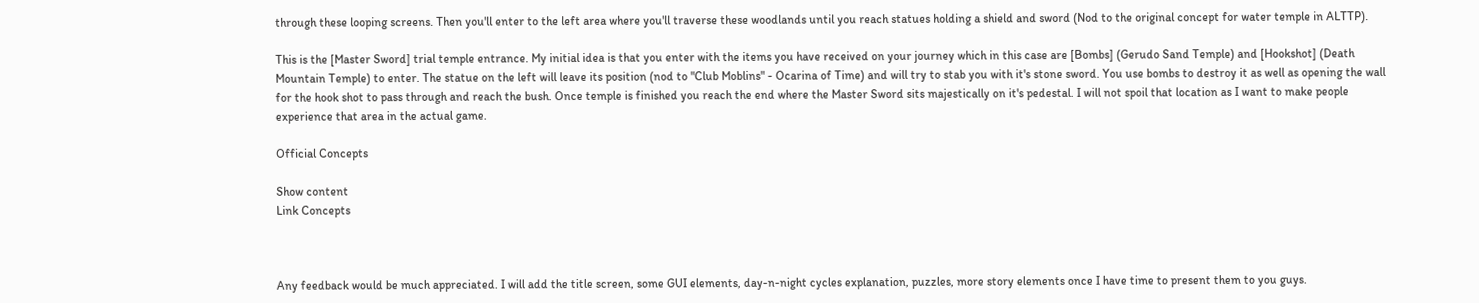through these looping screens. Then you'll enter to the left area where you'll traverse these woodlands until you reach statues holding a shield and sword (Nod to the original concept for water temple in ALTTP).

This is the [Master Sword] trial temple entrance. My initial idea is that you enter with the items you have received on your journey which in this case are [Bombs] (Gerudo Sand Temple) and [Hookshot] (Death Mountain Temple) to enter. The statue on the left will leave its position (nod to "Club Moblins" - Ocarina of Time) and will try to stab you with it's stone sword. You use bombs to destroy it as well as opening the wall for the hook shot to pass through and reach the bush. Once temple is finished you reach the end where the Master Sword sits majestically on it's pedestal. I will not spoil that location as I want to make people experience that area in the actual game.

Official Concepts

Show content
Link Concepts



Any feedback would be much appreciated. I will add the title screen, some GUI elements, day-n-night cycles explanation, puzzles, more story elements once I have time to present them to you guys.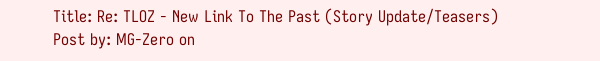Title: Re: TLOZ - New Link To The Past (Story Update/Teasers)
Post by: MG-Zero on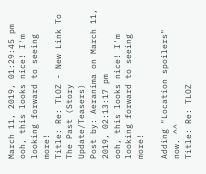March 11, 2019, 01:29:45 pm
ooh, this looks nice! I'm looking forward to seeing more!
Title: Re: TLOZ - New Link To The Past (Story Update/Teasers)
Post by: Aeranima on March 11, 2019, 02:13:17 pm
ooh, this looks nice! I'm looking forward to seeing more!

Adding "Location spoilers" now. ^^
Title: Re: TLOZ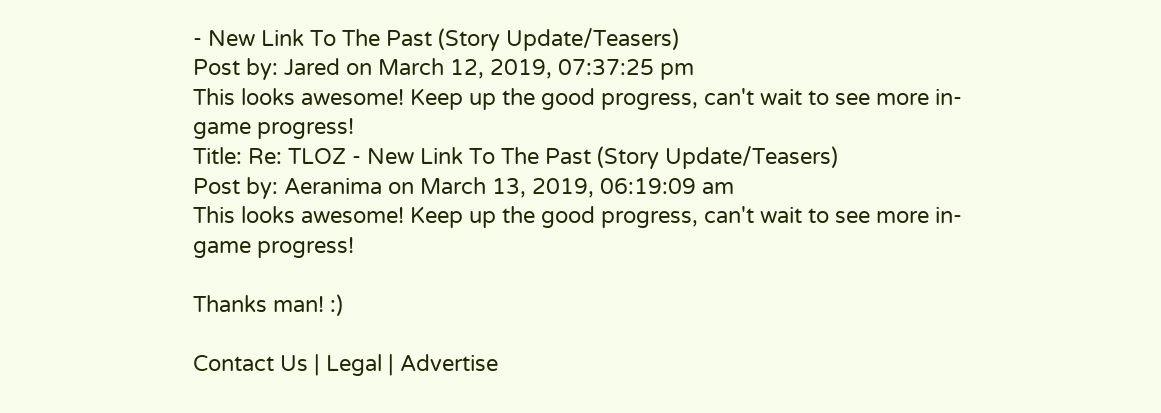- New Link To The Past (Story Update/Teasers)
Post by: Jared on March 12, 2019, 07:37:25 pm
This looks awesome! Keep up the good progress, can't wait to see more in-game progress!
Title: Re: TLOZ - New Link To The Past (Story Update/Teasers)
Post by: Aeranima on March 13, 2019, 06:19:09 am
This looks awesome! Keep up the good progress, can't wait to see more in-game progress!

Thanks man! :)

Contact Us | Legal | Advertise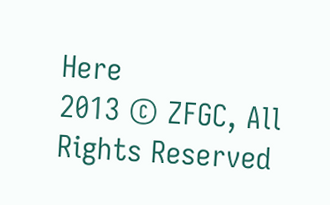Here
2013 © ZFGC, All Rights Reserved